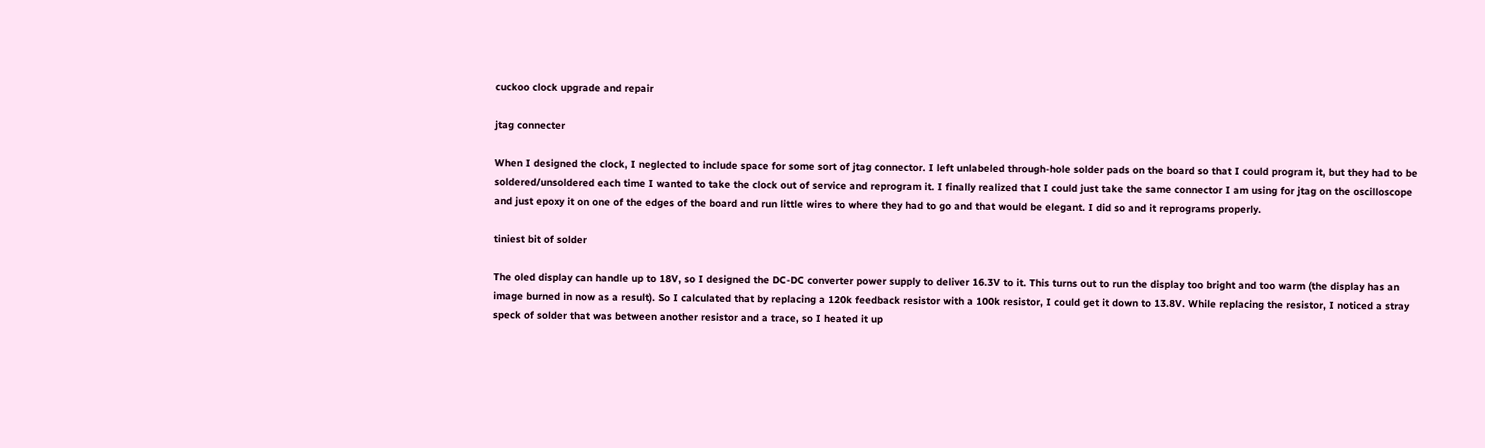cuckoo clock upgrade and repair

jtag connecter

When I designed the clock, I neglected to include space for some sort of jtag connector. I left unlabeled through-hole solder pads on the board so that I could program it, but they had to be soldered/unsoldered each time I wanted to take the clock out of service and reprogram it. I finally realized that I could just take the same connector I am using for jtag on the oscilloscope and just epoxy it on one of the edges of the board and run little wires to where they had to go and that would be elegant. I did so and it reprograms properly.

tiniest bit of solder

The oled display can handle up to 18V, so I designed the DC-DC converter power supply to deliver 16.3V to it. This turns out to run the display too bright and too warm (the display has an image burned in now as a result). So I calculated that by replacing a 120k feedback resistor with a 100k resistor, I could get it down to 13.8V. While replacing the resistor, I noticed a stray speck of solder that was between another resistor and a trace, so I heated it up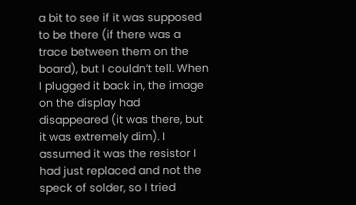a bit to see if it was supposed to be there (if there was a trace between them on the board), but I couldn’t tell. When I plugged it back in, the image on the display had disappeared (it was there, but it was extremely dim). I assumed it was the resistor I had just replaced and not the speck of solder, so I tried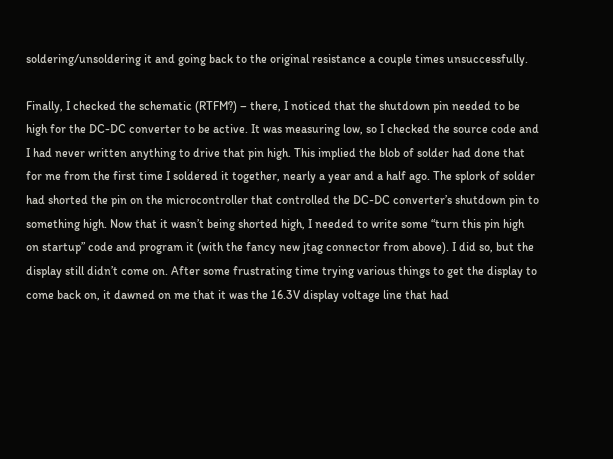soldering/unsoldering it and going back to the original resistance a couple times unsuccessfully.

Finally, I checked the schematic (RTFM?) – there, I noticed that the shutdown pin needed to be high for the DC-DC converter to be active. It was measuring low, so I checked the source code and I had never written anything to drive that pin high. This implied the blob of solder had done that for me from the first time I soldered it together, nearly a year and a half ago. The splork of solder had shorted the pin on the microcontroller that controlled the DC-DC converter’s shutdown pin to something high. Now that it wasn’t being shorted high, I needed to write some “turn this pin high on startup” code and program it (with the fancy new jtag connector from above). I did so, but the display still didn’t come on. After some frustrating time trying various things to get the display to come back on, it dawned on me that it was the 16.3V display voltage line that had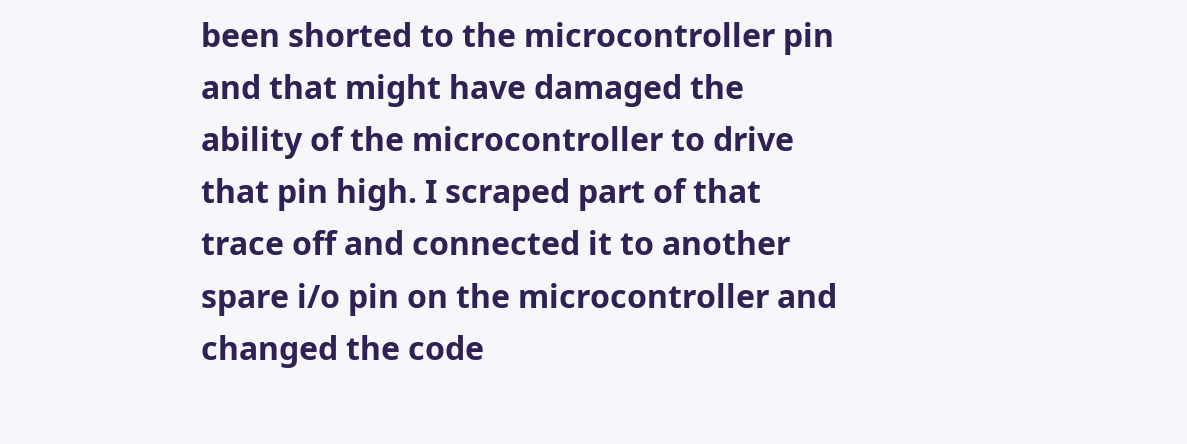been shorted to the microcontroller pin and that might have damaged the ability of the microcontroller to drive that pin high. I scraped part of that trace off and connected it to another spare i/o pin on the microcontroller and changed the code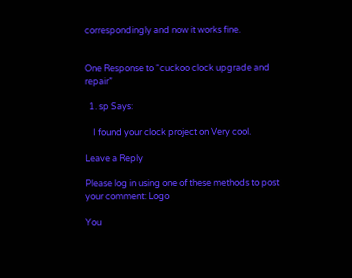correspondingly and now it works fine.


One Response to “cuckoo clock upgrade and repair”

  1. sp Says:

    I found your clock project on Very cool.

Leave a Reply

Please log in using one of these methods to post your comment: Logo

You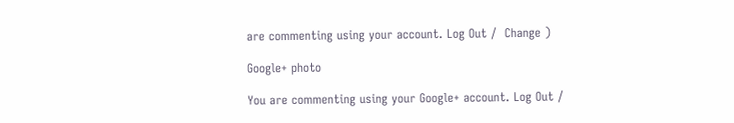are commenting using your account. Log Out /  Change )

Google+ photo

You are commenting using your Google+ account. Log Out /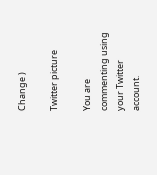Change )

Twitter picture

You are commenting using your Twitter account.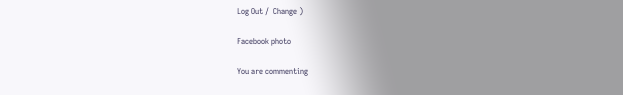Log Out /  Change )

Facebook photo

You are commenting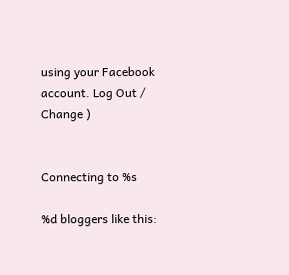using your Facebook account. Log Out /  Change )


Connecting to %s

%d bloggers like this: